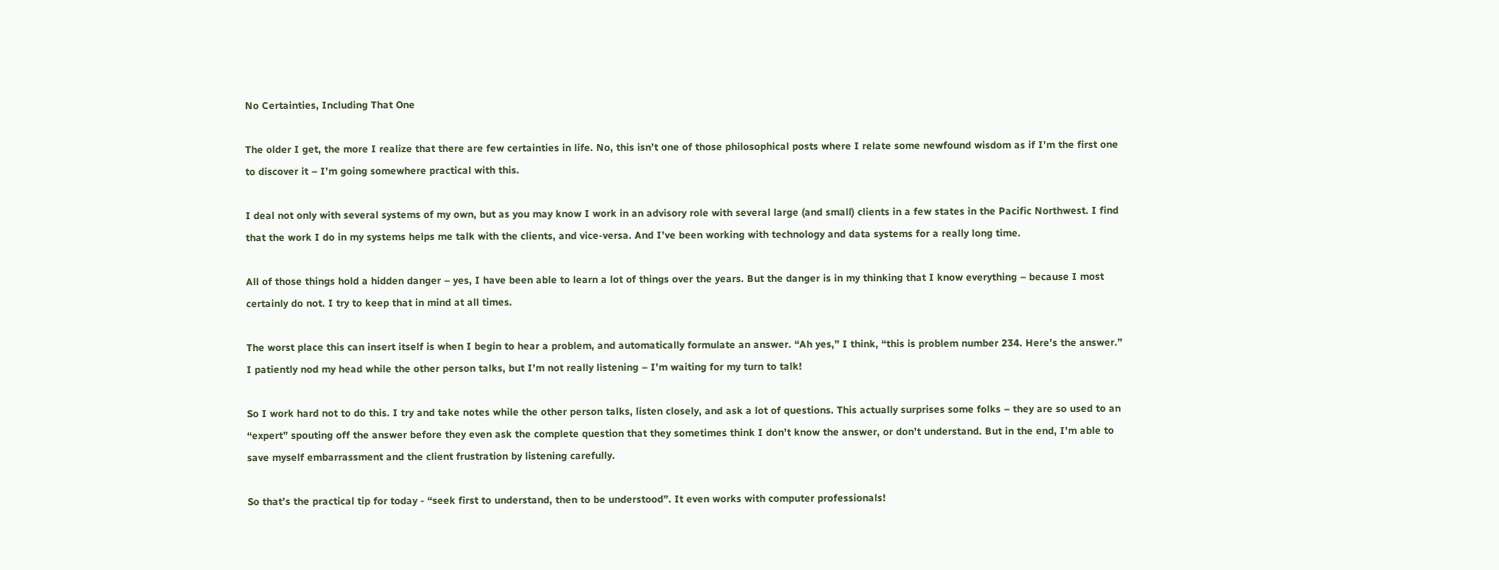No Certainties, Including That One

The older I get, the more I realize that there are few certainties in life. No, this isn’t one of those philosophical posts where I relate some newfound wisdom as if I’m the first one to discover it – I’m going somewhere practical with this.

I deal not only with several systems of my own, but as you may know I work in an advisory role with several large (and small) clients in a few states in the Pacific Northwest. I find that the work I do in my systems helps me talk with the clients, and vice-versa. And I’ve been working with technology and data systems for a really long time.

All of those things hold a hidden danger – yes, I have been able to learn a lot of things over the years. But the danger is in my thinking that I know everything – because I most certainly do not. I try to keep that in mind at all times.

The worst place this can insert itself is when I begin to hear a problem, and automatically formulate an answer. “Ah yes,” I think, “this is problem number 234. Here’s the answer.” I patiently nod my head while the other person talks, but I’m not really listening – I’m waiting for my turn to talk!

So I work hard not to do this. I try and take notes while the other person talks, listen closely, and ask a lot of questions. This actually surprises some folks – they are so used to an “expert” spouting off the answer before they even ask the complete question that they sometimes think I don’t know the answer, or don’t understand. But in the end, I’m able to save myself embarrassment and the client frustration by listening carefully.

So that’s the practical tip for today - “seek first to understand, then to be understood”. It even works with computer professionals!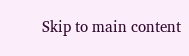Skip to main content